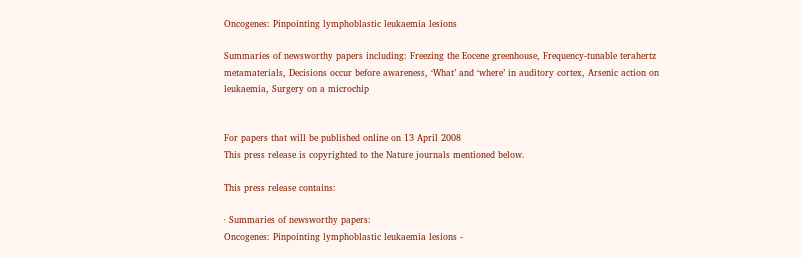Oncogenes: Pinpointing lymphoblastic leukaemia lesions

Summaries of newsworthy papers including: Freezing the Eocene greenhouse, Frequency-tunable terahertz metamaterials, Decisions occur before awareness, ‘What’ and ‘where’ in auditory cortex, Arsenic action on leukaemia, Surgery on a microchip


For papers that will be published online on 13 April 2008
This press release is copyrighted to the Nature journals mentioned below.

This press release contains:

· Summaries of newsworthy papers:
Oncogenes: Pinpointing lymphoblastic leukaemia lesions -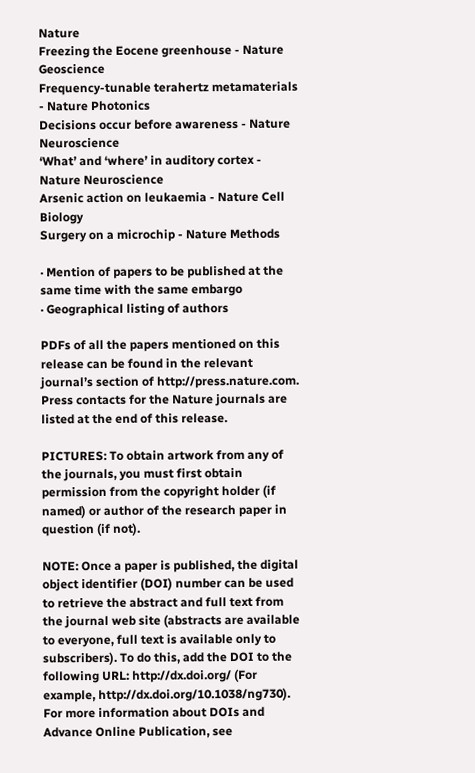Nature
Freezing the Eocene greenhouse - Nature Geoscience
Frequency-tunable terahertz metamaterials - Nature Photonics
Decisions occur before awareness - Nature Neuroscience
‘What’ and ‘where’ in auditory cortex - Nature Neuroscience
Arsenic action on leukaemia - Nature Cell Biology
Surgery on a microchip - Nature Methods

· Mention of papers to be published at the same time with the same embargo
· Geographical listing of authors

PDFs of all the papers mentioned on this release can be found in the relevant journal’s section of http://press.nature.com. Press contacts for the Nature journals are listed at the end of this release.

PICTURES: To obtain artwork from any of the journals, you must first obtain permission from the copyright holder (if named) or author of the research paper in question (if not).

NOTE: Once a paper is published, the digital object identifier (DOI) number can be used to retrieve the abstract and full text from the journal web site (abstracts are available to everyone, full text is available only to subscribers). To do this, add the DOI to the following URL: http://dx.doi.org/ (For example, http://dx.doi.org/10.1038/ng730). For more information about DOIs and Advance Online Publication, see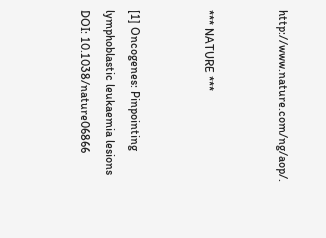http://www.nature.com/ng/aop/.


*** NATURE ***


[1] Oncogenes: Pinpointing lymphoblastic leukaemia lesions
DOI: 10.1038/nature06866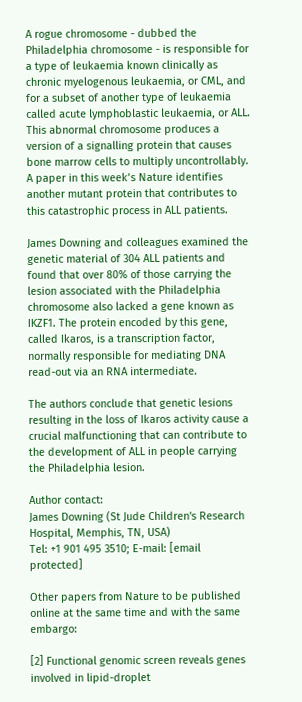A rogue chromosome - dubbed the Philadelphia chromosome - is responsible for a type of leukaemia known clinically as chronic myelogenous leukaemia, or CML, and for a subset of another type of leukaemia called acute lymphoblastic leukaemia, or ALL. This abnormal chromosome produces a version of a signalling protein that causes bone marrow cells to multiply uncontrollably. A paper in this week’s Nature identifies another mutant protein that contributes to this catastrophic process in ALL patients.

James Downing and colleagues examined the genetic material of 304 ALL patients and found that over 80% of those carrying the lesion associated with the Philadelphia chromosome also lacked a gene known as IKZF1. The protein encoded by this gene, called Ikaros, is a transcription factor, normally responsible for mediating DNA read-out via an RNA intermediate.

The authors conclude that genetic lesions resulting in the loss of Ikaros activity cause a crucial malfunctioning that can contribute to the development of ALL in people carrying the Philadelphia lesion.

Author contact:
James Downing (St Jude Children's Research Hospital, Memphis, TN, USA)
Tel: +1 901 495 3510; E-mail: [email protected]

Other papers from Nature to be published online at the same time and with the same embargo:

[2] Functional genomic screen reveals genes involved in lipid-droplet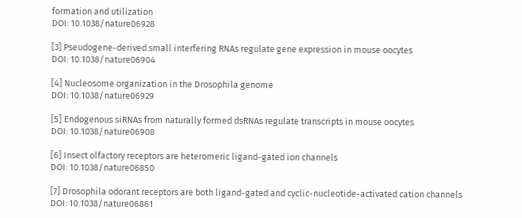formation and utilization
DOI: 10.1038/nature06928

[3] Pseudogene-derived small interfering RNAs regulate gene expression in mouse oocytes
DOI: 10.1038/nature06904

[4] Nucleosome organization in the Drosophila genome
DOI: 10.1038/nature06929

[5] Endogenous siRNAs from naturally formed dsRNAs regulate transcripts in mouse oocytes
DOI: 10.1038/nature06908

[6] Insect olfactory receptors are heteromeric ligand-gated ion channels
DOI: 10.1038/nature06850

[7] Drosophila odorant receptors are both ligand-gated and cyclic-nucleotide-activated cation channels
DOI: 10.1038/nature06861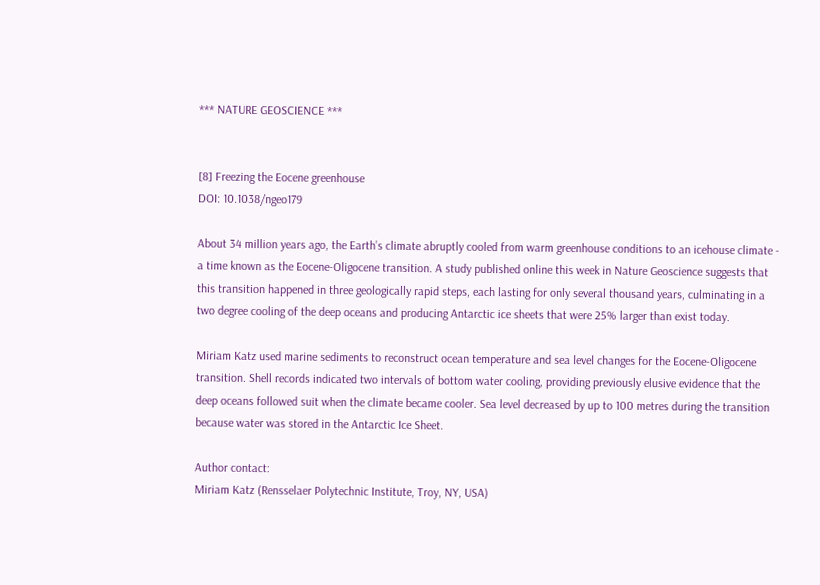*** NATURE GEOSCIENCE ***


[8] Freezing the Eocene greenhouse
DOI: 10.1038/ngeo179

About 34 million years ago, the Earth’s climate abruptly cooled from warm greenhouse conditions to an icehouse climate - a time known as the Eocene-Oligocene transition. A study published online this week in Nature Geoscience suggests that this transition happened in three geologically rapid steps, each lasting for only several thousand years, culminating in a two degree cooling of the deep oceans and producing Antarctic ice sheets that were 25% larger than exist today.

Miriam Katz used marine sediments to reconstruct ocean temperature and sea level changes for the Eocene-Oligocene transition. Shell records indicated two intervals of bottom water cooling, providing previously elusive evidence that the deep oceans followed suit when the climate became cooler. Sea level decreased by up to 100 metres during the transition because water was stored in the Antarctic Ice Sheet.

Author contact:
Miriam Katz (Rensselaer Polytechnic Institute, Troy, NY, USA)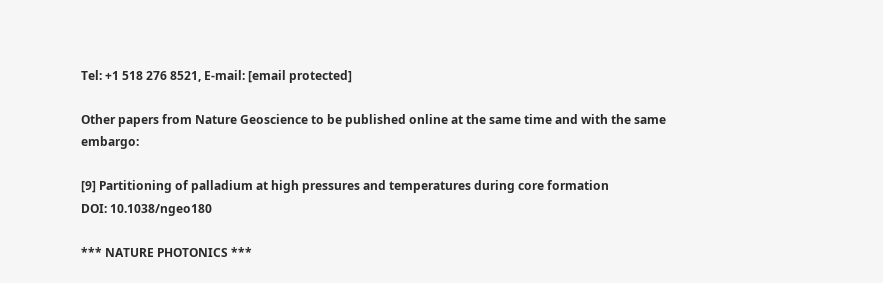Tel: +1 518 276 8521, E-mail: [email protected]

Other papers from Nature Geoscience to be published online at the same time and with the same embargo:

[9] Partitioning of palladium at high pressures and temperatures during core formation
DOI: 10.1038/ngeo180

*** NATURE PHOTONICS ***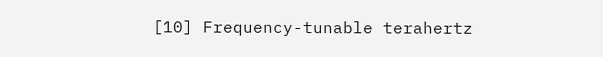[10] Frequency-tunable terahertz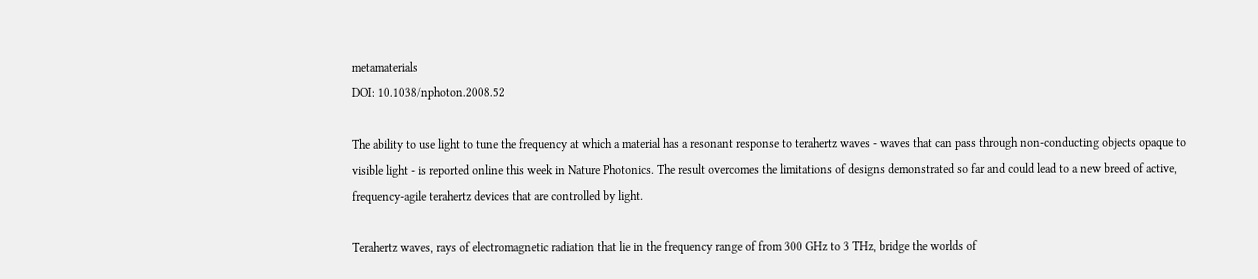metamaterials
DOI: 10.1038/nphoton.2008.52

The ability to use light to tune the frequency at which a material has a resonant response to terahertz waves - waves that can pass through non-conducting objects opaque to visible light - is reported online this week in Nature Photonics. The result overcomes the limitations of designs demonstrated so far and could lead to a new breed of active, frequency-agile terahertz devices that are controlled by light.

Terahertz waves, rays of electromagnetic radiation that lie in the frequency range of from 300 GHz to 3 THz, bridge the worlds of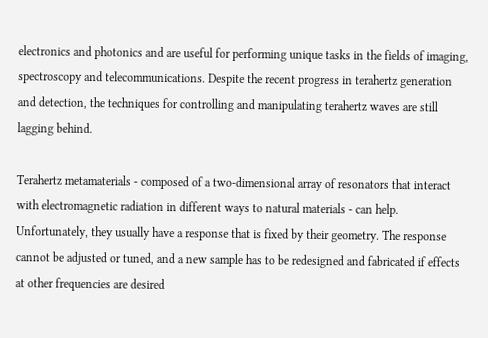electronics and photonics and are useful for performing unique tasks in the fields of imaging, spectroscopy and telecommunications. Despite the recent progress in terahertz generation and detection, the techniques for controlling and manipulating terahertz waves are still lagging behind.

Terahertz metamaterials - composed of a two-dimensional array of resonators that interact with electromagnetic radiation in different ways to natural materials - can help. Unfortunately, they usually have a response that is fixed by their geometry. The response cannot be adjusted or tuned, and a new sample has to be redesigned and fabricated if effects at other frequencies are desired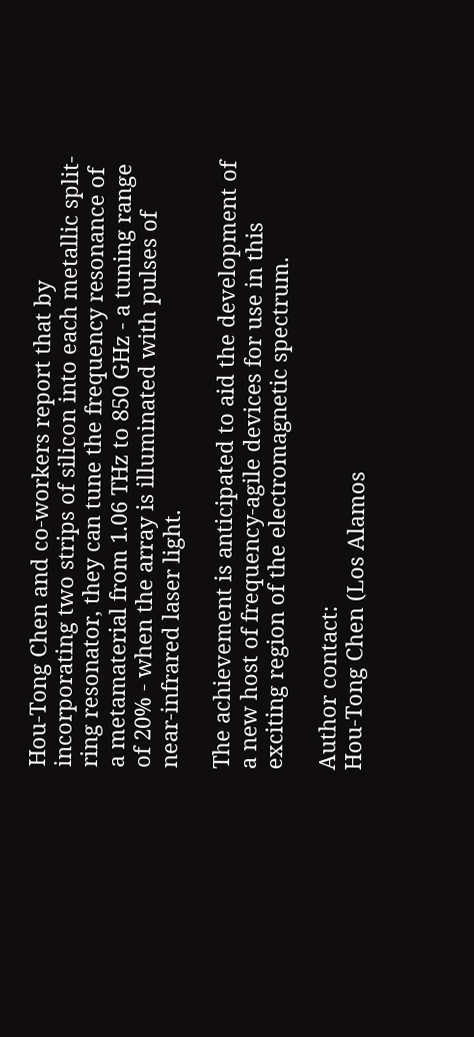Hou-Tong Chen and co-workers report that by incorporating two strips of silicon into each metallic split-ring resonator, they can tune the frequency resonance of a metamaterial from 1.06 THz to 850 GHz - a tuning range of 20% - when the array is illuminated with pulses of near-infrared laser light.

The achievement is anticipated to aid the development of a new host of frequency-agile devices for use in this exciting region of the electromagnetic spectrum.

Author contact:
Hou-Tong Chen (Los Alamos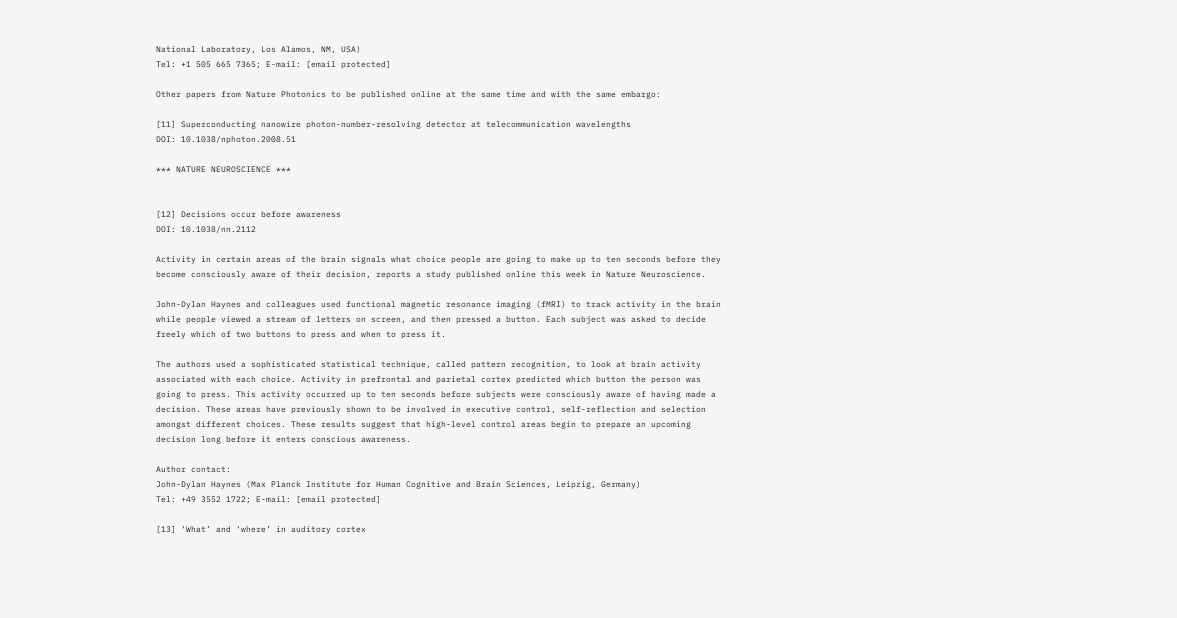National Laboratory, Los Alamos, NM, USA)
Tel: +1 505 665 7365; E-mail: [email protected]

Other papers from Nature Photonics to be published online at the same time and with the same embargo:

[11] Superconducting nanowire photon-number-resolving detector at telecommunication wavelengths
DOI: 10.1038/nphoton.2008.51

*** NATURE NEUROSCIENCE ***


[12] Decisions occur before awareness
DOI: 10.1038/nn.2112

Activity in certain areas of the brain signals what choice people are going to make up to ten seconds before they become consciously aware of their decision, reports a study published online this week in Nature Neuroscience.

John-Dylan Haynes and colleagues used functional magnetic resonance imaging (fMRI) to track activity in the brain while people viewed a stream of letters on screen, and then pressed a button. Each subject was asked to decide freely which of two buttons to press and when to press it.

The authors used a sophisticated statistical technique, called pattern recognition, to look at brain activity associated with each choice. Activity in prefrontal and parietal cortex predicted which button the person was going to press. This activity occurred up to ten seconds before subjects were consciously aware of having made a decision. These areas have previously shown to be involved in executive control, self-reflection and selection amongst different choices. These results suggest that high-level control areas begin to prepare an upcoming decision long before it enters conscious awareness.

Author contact:
John-Dylan Haynes (Max Planck Institute for Human Cognitive and Brain Sciences, Leipzig, Germany)
Tel: +49 3552 1722; E-mail: [email protected]

[13] ‘What’ and ‘where’ in auditory cortex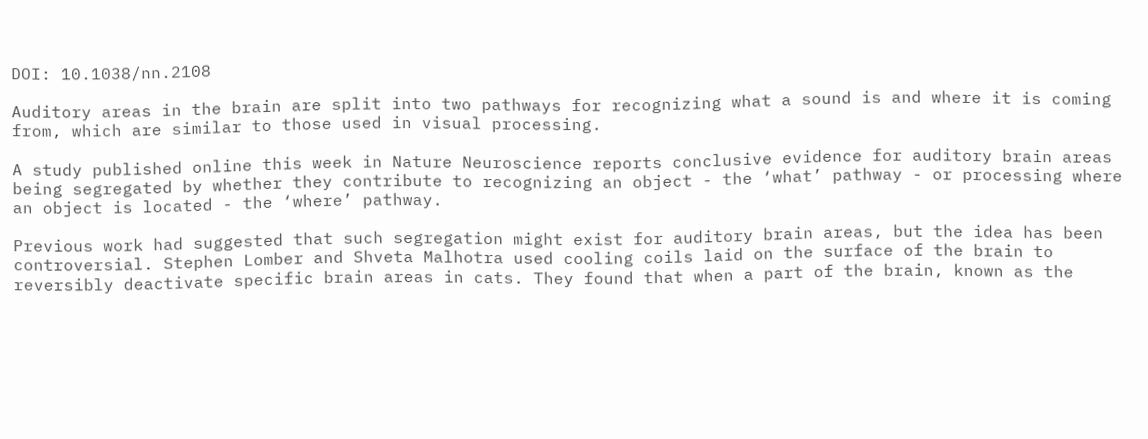DOI: 10.1038/nn.2108

Auditory areas in the brain are split into two pathways for recognizing what a sound is and where it is coming from, which are similar to those used in visual processing.

A study published online this week in Nature Neuroscience reports conclusive evidence for auditory brain areas being segregated by whether they contribute to recognizing an object - the ‘what’ pathway - or processing where an object is located - the ‘where’ pathway.

Previous work had suggested that such segregation might exist for auditory brain areas, but the idea has been controversial. Stephen Lomber and Shveta Malhotra used cooling coils laid on the surface of the brain to reversibly deactivate specific brain areas in cats. They found that when a part of the brain, known as the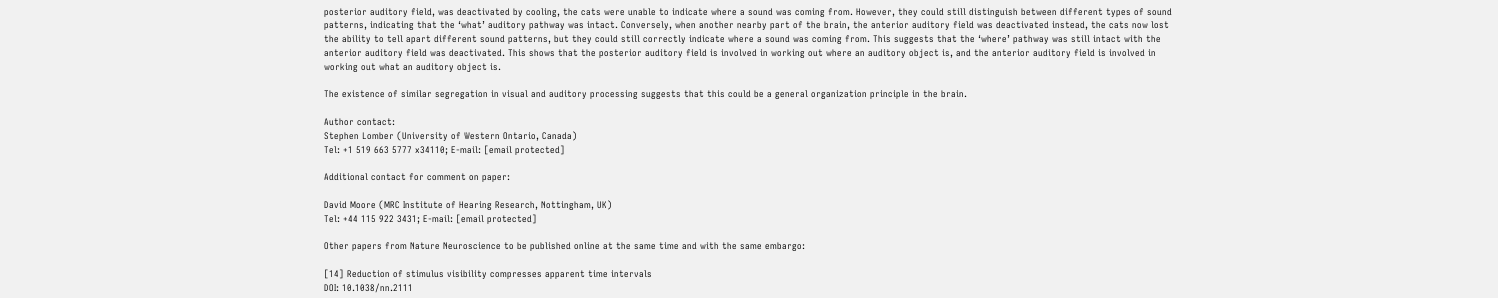posterior auditory field, was deactivated by cooling, the cats were unable to indicate where a sound was coming from. However, they could still distinguish between different types of sound patterns, indicating that the ‘what’ auditory pathway was intact. Conversely, when another nearby part of the brain, the anterior auditory field was deactivated instead, the cats now lost the ability to tell apart different sound patterns, but they could still correctly indicate where a sound was coming from. This suggests that the ‘where’ pathway was still intact with the anterior auditory field was deactivated. This shows that the posterior auditory field is involved in working out where an auditory object is, and the anterior auditory field is involved in working out what an auditory object is.

The existence of similar segregation in visual and auditory processing suggests that this could be a general organization principle in the brain.

Author contact:
Stephen Lomber (University of Western Ontario, Canada)
Tel: +1 519 663 5777 x34110; E-mail: [email protected]

Additional contact for comment on paper:

David Moore (MRC Institute of Hearing Research, Nottingham, UK)
Tel: +44 115 922 3431; E-mail: [email protected]

Other papers from Nature Neuroscience to be published online at the same time and with the same embargo:

[14] Reduction of stimulus visibility compresses apparent time intervals
DOI: 10.1038/nn.2111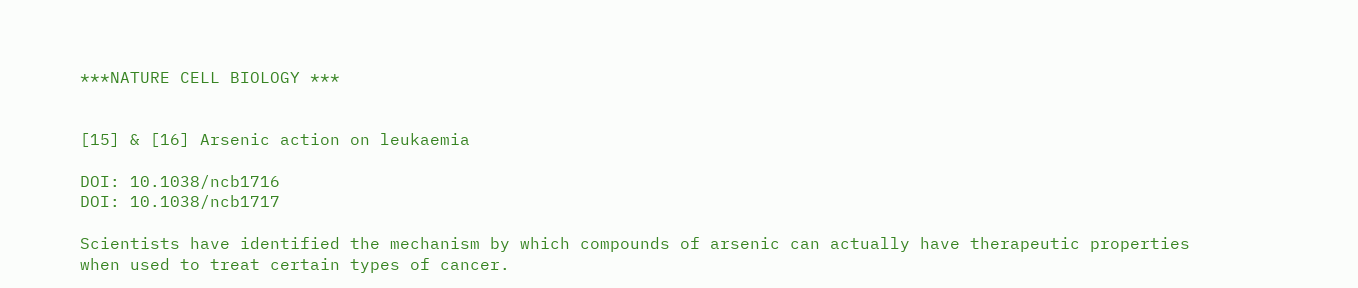***NATURE CELL BIOLOGY ***


[15] & [16] Arsenic action on leukaemia

DOI: 10.1038/ncb1716
DOI: 10.1038/ncb1717

Scientists have identified the mechanism by which compounds of arsenic can actually have therapeutic properties when used to treat certain types of cancer.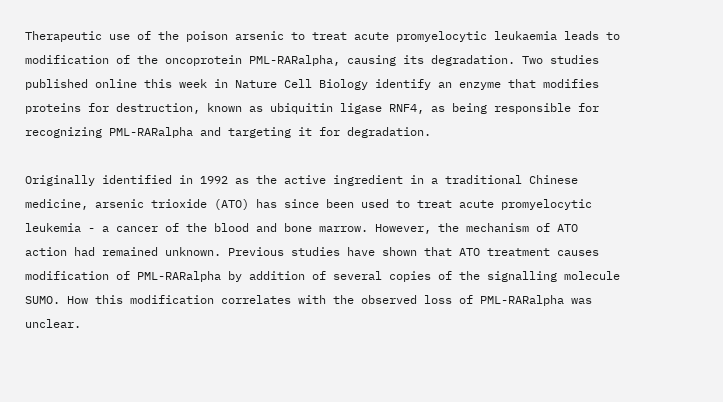Therapeutic use of the poison arsenic to treat acute promyelocytic leukaemia leads to modification of the oncoprotein PML-RARalpha, causing its degradation. Two studies published online this week in Nature Cell Biology identify an enzyme that modifies proteins for destruction, known as ubiquitin ligase RNF4, as being responsible for recognizing PML-RARalpha and targeting it for degradation.

Originally identified in 1992 as the active ingredient in a traditional Chinese medicine, arsenic trioxide (ATO) has since been used to treat acute promyelocytic leukemia - a cancer of the blood and bone marrow. However, the mechanism of ATO action had remained unknown. Previous studies have shown that ATO treatment causes modification of PML-RARalpha by addition of several copies of the signalling molecule SUMO. How this modification correlates with the observed loss of PML-RARalpha was unclear.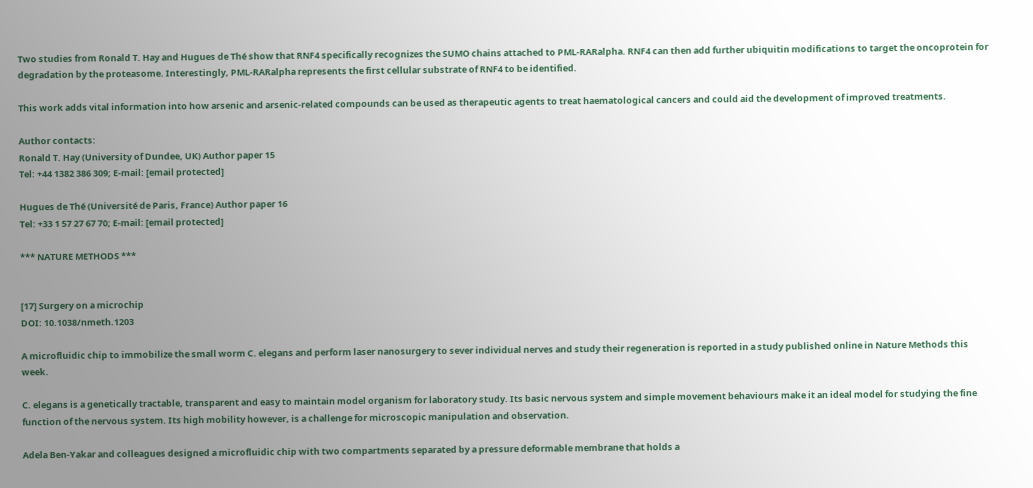Two studies from Ronald T. Hay and Hugues de Thé show that RNF4 specifically recognizes the SUMO chains attached to PML-RARalpha. RNF4 can then add further ubiquitin modifications to target the oncoprotein for degradation by the proteasome. Interestingly, PML-RARalpha represents the first cellular substrate of RNF4 to be identified.

This work adds vital information into how arsenic and arsenic-related compounds can be used as therapeutic agents to treat haematological cancers and could aid the development of improved treatments.

Author contacts:
Ronald T. Hay (University of Dundee, UK) Author paper 15
Tel: +44 1382 386 309; E-mail: [email protected]

Hugues de Thé (Université de Paris, France) Author paper 16
Tel: +33 1 57 27 67 70; E-mail: [email protected]

*** NATURE METHODS ***


[17] Surgery on a microchip
DOI: 10.1038/nmeth.1203

A microfluidic chip to immobilize the small worm C. elegans and perform laser nanosurgery to sever individual nerves and study their regeneration is reported in a study published online in Nature Methods this week.

C. elegans is a genetically tractable, transparent and easy to maintain model organism for laboratory study. Its basic nervous system and simple movement behaviours make it an ideal model for studying the fine function of the nervous system. Its high mobility however, is a challenge for microscopic manipulation and observation.

Adela Ben-Yakar and colleagues designed a microfluidic chip with two compartments separated by a pressure deformable membrane that holds a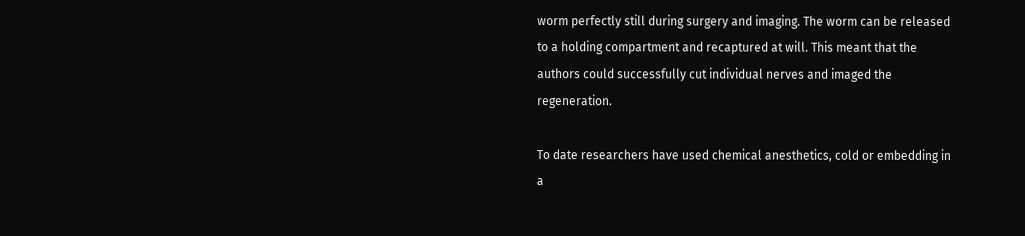worm perfectly still during surgery and imaging. The worm can be released to a holding compartment and recaptured at will. This meant that the authors could successfully cut individual nerves and imaged the regeneration.

To date researchers have used chemical anesthetics, cold or embedding in a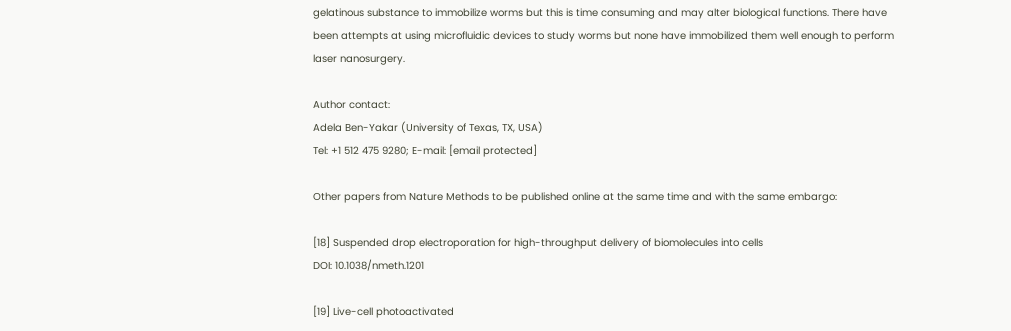gelatinous substance to immobilize worms but this is time consuming and may alter biological functions. There have been attempts at using microfluidic devices to study worms but none have immobilized them well enough to perform laser nanosurgery.

Author contact:
Adela Ben-Yakar (University of Texas, TX, USA)
Tel: +1 512 475 9280; E-mail: [email protected]

Other papers from Nature Methods to be published online at the same time and with the same embargo:

[18] Suspended drop electroporation for high-throughput delivery of biomolecules into cells
DOI: 10.1038/nmeth.1201

[19] Live-cell photoactivated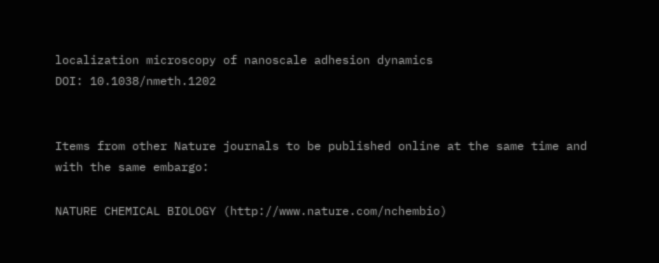localization microscopy of nanoscale adhesion dynamics
DOI: 10.1038/nmeth.1202


Items from other Nature journals to be published online at the same time and with the same embargo:

NATURE CHEMICAL BIOLOGY (http://www.nature.com/nchembio)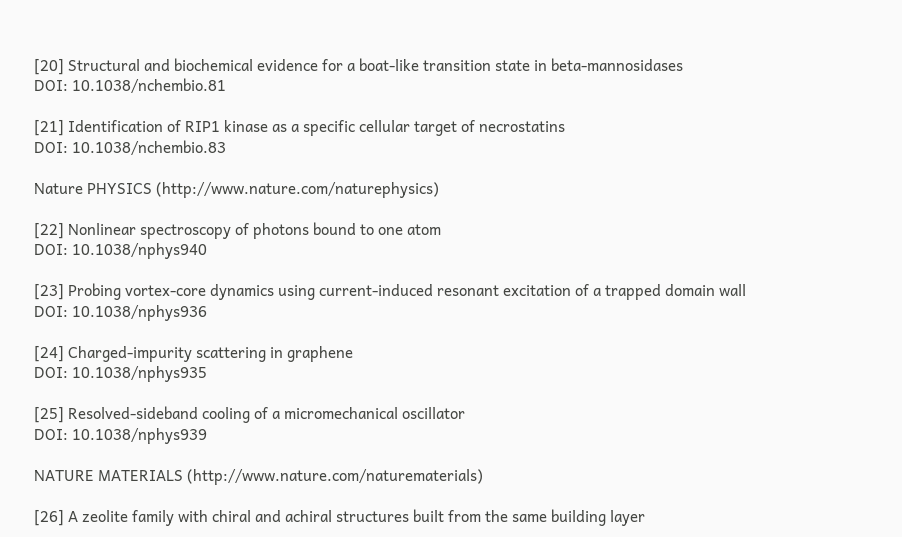[20] Structural and biochemical evidence for a boat-like transition state in beta-mannosidases
DOI: 10.1038/nchembio.81

[21] Identification of RIP1 kinase as a specific cellular target of necrostatins
DOI: 10.1038/nchembio.83

Nature PHYSICS (http://www.nature.com/naturephysics)

[22] Nonlinear spectroscopy of photons bound to one atom
DOI: 10.1038/nphys940

[23] Probing vortex-core dynamics using current-induced resonant excitation of a trapped domain wall
DOI: 10.1038/nphys936

[24] Charged-impurity scattering in graphene
DOI: 10.1038/nphys935

[25] Resolved-sideband cooling of a micromechanical oscillator
DOI: 10.1038/nphys939

NATURE MATERIALS (http://www.nature.com/naturematerials)

[26] A zeolite family with chiral and achiral structures built from the same building layer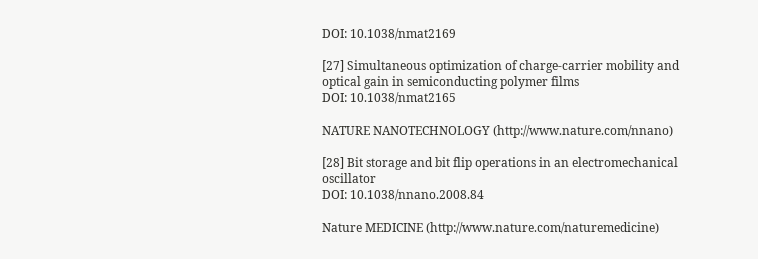DOI: 10.1038/nmat2169

[27] Simultaneous optimization of charge-carrier mobility and optical gain in semiconducting polymer films
DOI: 10.1038/nmat2165

NATURE NANOTECHNOLOGY (http://www.nature.com/nnano)

[28] Bit storage and bit flip operations in an electromechanical oscillator
DOI: 10.1038/nnano.2008.84

Nature MEDICINE (http://www.nature.com/naturemedicine)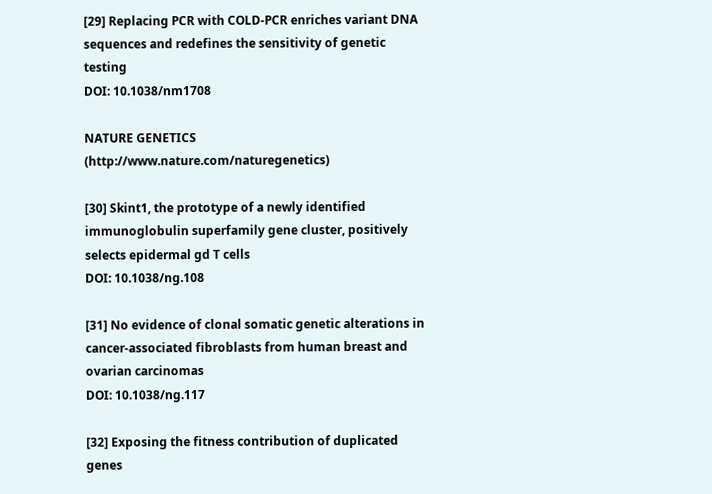[29] Replacing PCR with COLD-PCR enriches variant DNA sequences and redefines the sensitivity of genetic testing
DOI: 10.1038/nm1708

NATURE GENETICS (http://www.nature.com/naturegenetics)

[30] Skint1, the prototype of a newly identified immunoglobulin superfamily gene cluster, positively selects epidermal gd T cells
DOI: 10.1038/ng.108

[31] No evidence of clonal somatic genetic alterations in cancer-associated fibroblasts from human breast and ovarian carcinomas
DOI: 10.1038/ng.117

[32] Exposing the fitness contribution of duplicated genes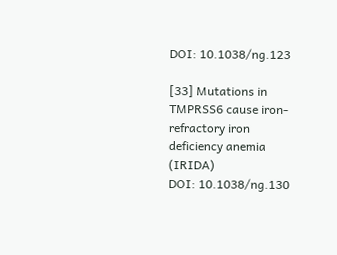DOI: 10.1038/ng.123

[33] Mutations in TMPRSS6 cause iron-refractory iron deficiency anemia (IRIDA)
DOI: 10.1038/ng.130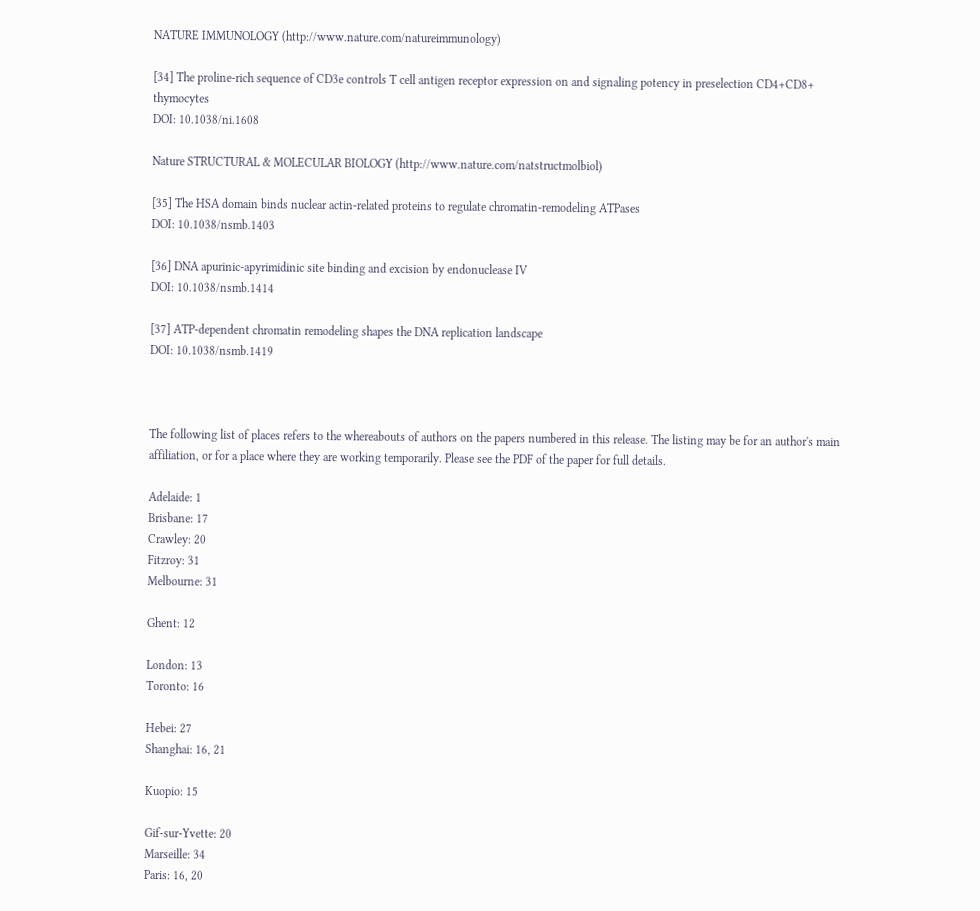NATURE IMMUNOLOGY (http://www.nature.com/natureimmunology)

[34] The proline-rich sequence of CD3e controls T cell antigen receptor expression on and signaling potency in preselection CD4+CD8+ thymocytes
DOI: 10.1038/ni.1608

Nature STRUCTURAL & MOLECULAR BIOLOGY (http://www.nature.com/natstructmolbiol)

[35] The HSA domain binds nuclear actin-related proteins to regulate chromatin-remodeling ATPases
DOI: 10.1038/nsmb.1403

[36] DNA apurinic-apyrimidinic site binding and excision by endonuclease IV
DOI: 10.1038/nsmb.1414

[37] ATP-dependent chromatin remodeling shapes the DNA replication landscape
DOI: 10.1038/nsmb.1419



The following list of places refers to the whereabouts of authors on the papers numbered in this release. The listing may be for an author's main affiliation, or for a place where they are working temporarily. Please see the PDF of the paper for full details.

Adelaide: 1
Brisbane: 17
Crawley: 20
Fitzroy: 31
Melbourne: 31

Ghent: 12

London: 13
Toronto: 16

Hebei: 27
Shanghai: 16, 21

Kuopio: 15

Gif-sur-Yvette: 20
Marseille: 34
Paris: 16, 20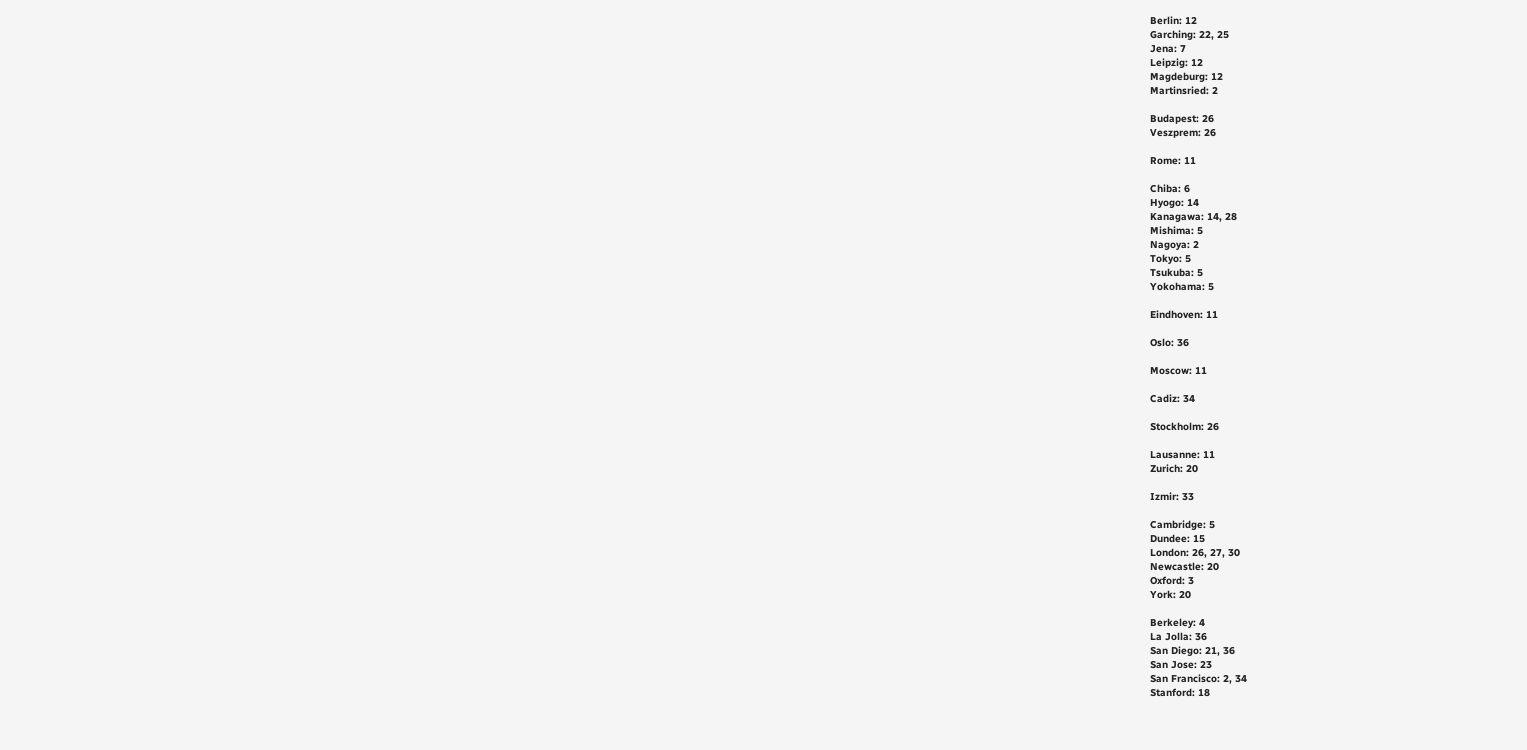Berlin: 12
Garching: 22, 25
Jena: 7
Leipzig: 12
Magdeburg: 12
Martinsried: 2

Budapest: 26
Veszprem: 26

Rome: 11

Chiba: 6
Hyogo: 14
Kanagawa: 14, 28
Mishima: 5
Nagoya: 2
Tokyo: 5
Tsukuba: 5
Yokohama: 5

Eindhoven: 11

Oslo: 36

Moscow: 11

Cadiz: 34

Stockholm: 26

Lausanne: 11
Zurich: 20

Izmir: 33

Cambridge: 5
Dundee: 15
London: 26, 27, 30
Newcastle: 20
Oxford: 3
York: 20

Berkeley: 4
La Jolla: 36
San Diego: 21, 36
San Jose: 23
San Francisco: 2, 34
Stanford: 18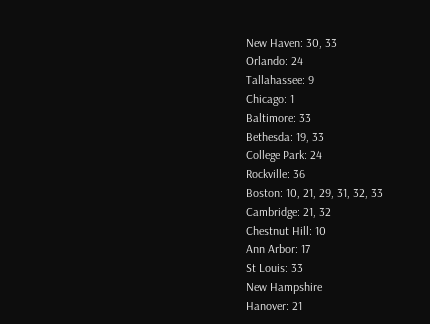New Haven: 30, 33
Orlando: 24
Tallahassee: 9
Chicago: 1
Baltimore: 33
Bethesda: 19, 33
College Park: 24
Rockville: 36
Boston: 10, 21, 29, 31, 32, 33
Cambridge: 21, 32
Chestnut Hill: 10
Ann Arbor: 17
St Louis: 33
New Hampshire
Hanover: 21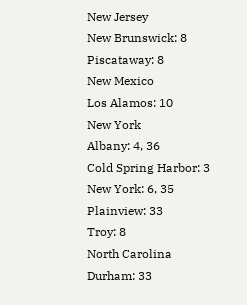New Jersey
New Brunswick: 8
Piscataway: 8
New Mexico
Los Alamos: 10
New York
Albany: 4, 36
Cold Spring Harbor: 3
New York: 6, 35
Plainview: 33
Troy: 8
North Carolina
Durham: 33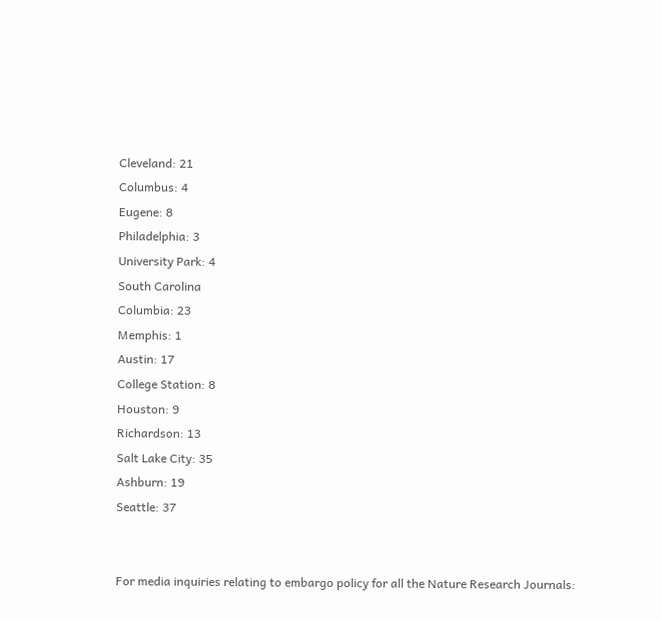Cleveland: 21
Columbus: 4
Eugene: 8
Philadelphia: 3
University Park: 4
South Carolina
Columbia: 23
Memphis: 1
Austin: 17
College Station: 8
Houston: 9
Richardson: 13
Salt Lake City: 35
Ashburn: 19
Seattle: 37


For media inquiries relating to embargo policy for all the Nature Research Journals: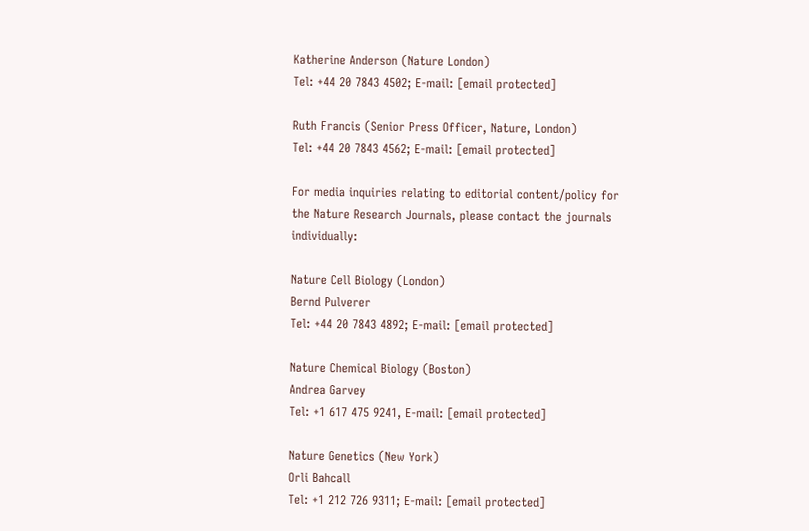Katherine Anderson (Nature London)
Tel: +44 20 7843 4502; E-mail: [email protected]

Ruth Francis (Senior Press Officer, Nature, London)
Tel: +44 20 7843 4562; E-mail: [email protected]

For media inquiries relating to editorial content/policy for the Nature Research Journals, please contact the journals individually:

Nature Cell Biology (London)
Bernd Pulverer
Tel: +44 20 7843 4892; E-mail: [email protected]

Nature Chemical Biology (Boston)
Andrea Garvey
Tel: +1 617 475 9241, E-mail: [email protected]

Nature Genetics (New York)
Orli Bahcall
Tel: +1 212 726 9311; E-mail: [email protected]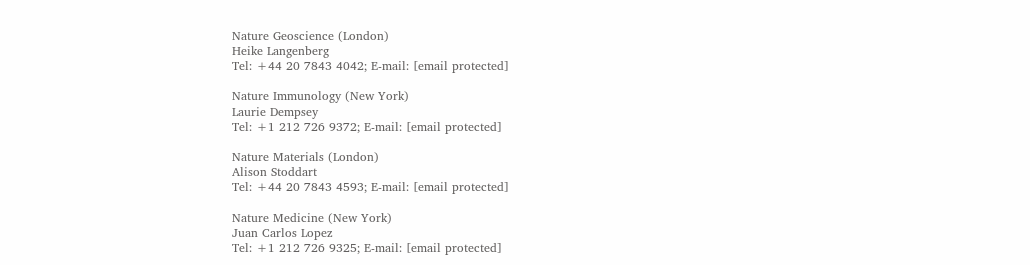Nature Geoscience (London)
Heike Langenberg
Tel: +44 20 7843 4042; E-mail: [email protected]

Nature Immunology (New York)
Laurie Dempsey
Tel: +1 212 726 9372; E-mail: [email protected]

Nature Materials (London)
Alison Stoddart
Tel: +44 20 7843 4593; E-mail: [email protected]

Nature Medicine (New York)
Juan Carlos Lopez
Tel: +1 212 726 9325; E-mail: [email protected]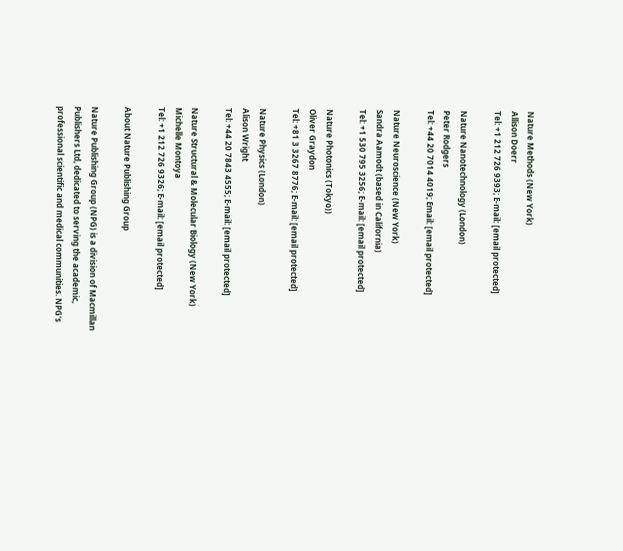Nature Methods (New York)
Allison Doerr
Tel: +1 212 726 9393; E-mail: [email protected]

Nature Nanotechnology (London)
Peter Rodgers
Tel: +44 20 7014 4019; Email: [email protected]

Nature Neuroscience (New York)
Sandra Aamodt (based in California)
Tel: +1 530 795 3256; E-mail: [email protected]

Nature Photonics (Tokyo))
Oliver Graydon
Tel: +81 3 3267 8776; E-mail: [email protected]

Nature Physics (London)
Alison Wright
Tel: +44 20 7843 4555; E-mail: [email protected]

Nature Structural & Molecular Biology (New York)
Michelle Montoya
Tel: +1 212 726 9326; E-mail: [email protected]

About Nature Publishing Group

Nature Publishing Group (NPG) is a division of Macmillan Publishers Ltd, dedicated to serving the academic, professional scientific and medical communities. NPG's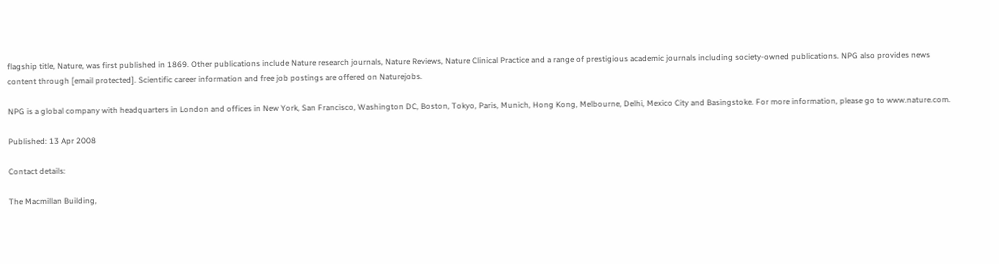flagship title, Nature, was first published in 1869. Other publications include Nature research journals, Nature Reviews, Nature Clinical Practice and a range of prestigious academic journals including society-owned publications. NPG also provides news content through [email protected]. Scientific career information and free job postings are offered on Naturejobs.

NPG is a global company with headquarters in London and offices in New York, San Francisco, Washington DC, Boston, Tokyo, Paris, Munich, Hong Kong, Melbourne, Delhi, Mexico City and Basingstoke. For more information, please go to www.nature.com.

Published: 13 Apr 2008

Contact details:

The Macmillan Building,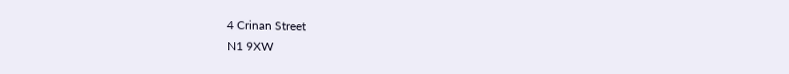4 Crinan Street
N1 9XW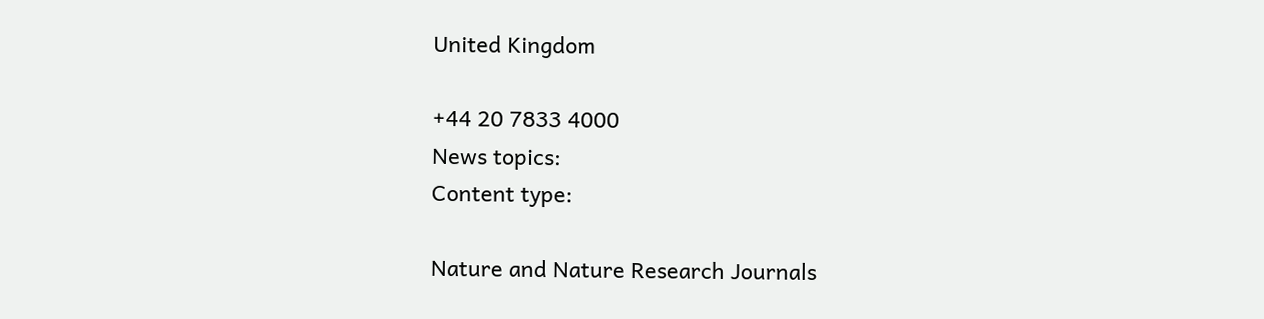United Kingdom

+44 20 7833 4000
News topics:
Content type:

Nature and Nature Research Journals